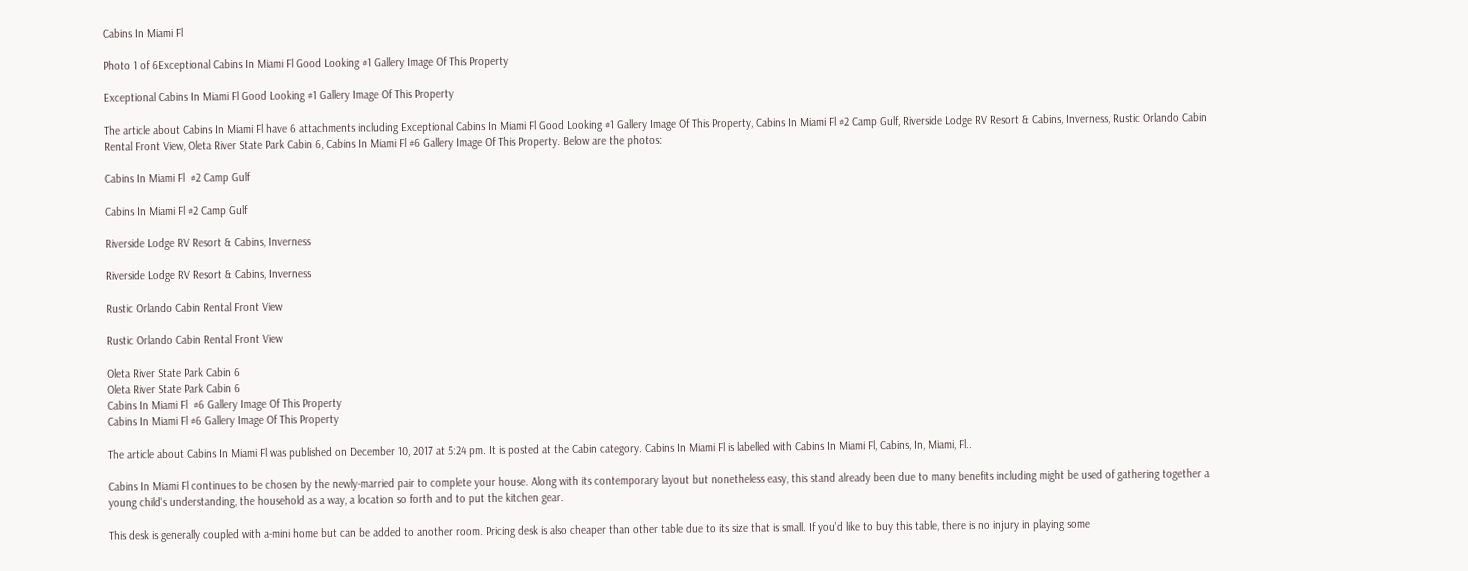Cabins In Miami Fl

Photo 1 of 6Exceptional Cabins In Miami Fl Good Looking #1 Gallery Image Of This Property

Exceptional Cabins In Miami Fl Good Looking #1 Gallery Image Of This Property

The article about Cabins In Miami Fl have 6 attachments including Exceptional Cabins In Miami Fl Good Looking #1 Gallery Image Of This Property, Cabins In Miami Fl #2 Camp Gulf, Riverside Lodge RV Resort & Cabins, Inverness, Rustic Orlando Cabin Rental Front View, Oleta River State Park Cabin 6, Cabins In Miami Fl #6 Gallery Image Of This Property. Below are the photos:

Cabins In Miami Fl  #2 Camp Gulf

Cabins In Miami Fl #2 Camp Gulf

Riverside Lodge RV Resort & Cabins, Inverness

Riverside Lodge RV Resort & Cabins, Inverness

Rustic Orlando Cabin Rental Front View

Rustic Orlando Cabin Rental Front View

Oleta River State Park Cabin 6
Oleta River State Park Cabin 6
Cabins In Miami Fl  #6 Gallery Image Of This Property
Cabins In Miami Fl #6 Gallery Image Of This Property

The article about Cabins In Miami Fl was published on December 10, 2017 at 5:24 pm. It is posted at the Cabin category. Cabins In Miami Fl is labelled with Cabins In Miami Fl, Cabins, In, Miami, Fl..

Cabins In Miami Fl continues to be chosen by the newly-married pair to complete your house. Along with its contemporary layout but nonetheless easy, this stand already been due to many benefits including might be used of gathering together a young child's understanding, the household as a way, a location so forth and to put the kitchen gear.

This desk is generally coupled with a-mini home but can be added to another room. Pricing desk is also cheaper than other table due to its size that is small. If you'd like to buy this table, there is no injury in playing some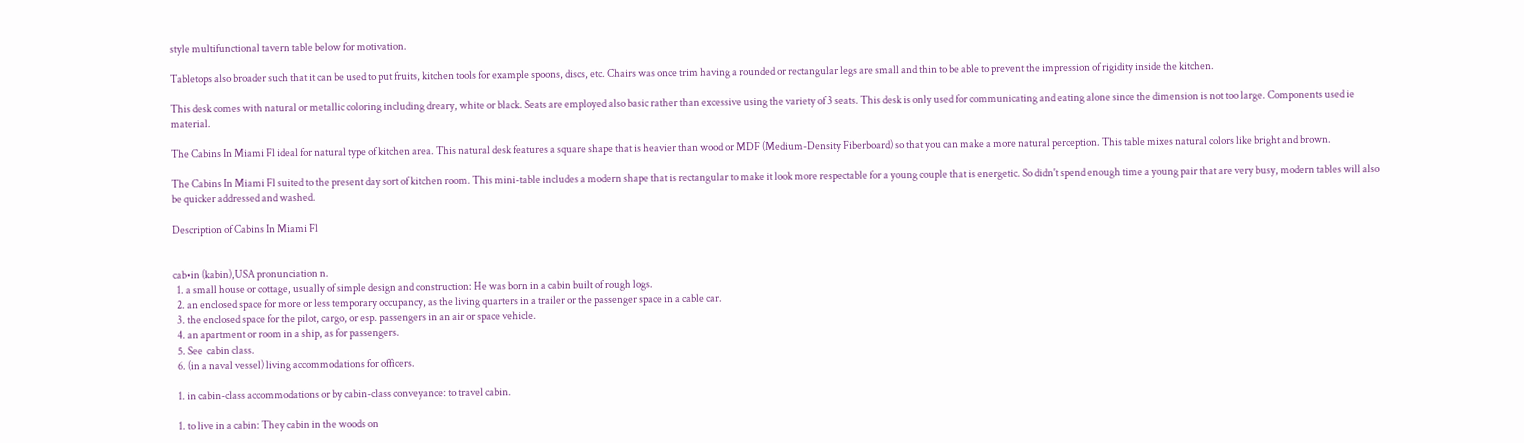style multifunctional tavern table below for motivation.

Tabletops also broader such that it can be used to put fruits, kitchen tools for example spoons, discs, etc. Chairs was once trim having a rounded or rectangular legs are small and thin to be able to prevent the impression of rigidity inside the kitchen.

This desk comes with natural or metallic coloring including dreary, white or black. Seats are employed also basic rather than excessive using the variety of 3 seats. This desk is only used for communicating and eating alone since the dimension is not too large. Components used ie material.

The Cabins In Miami Fl ideal for natural type of kitchen area. This natural desk features a square shape that is heavier than wood or MDF (Medium-Density Fiberboard) so that you can make a more natural perception. This table mixes natural colors like bright and brown.

The Cabins In Miami Fl suited to the present day sort of kitchen room. This mini-table includes a modern shape that is rectangular to make it look more respectable for a young couple that is energetic. So didn't spend enough time a young pair that are very busy, modern tables will also be quicker addressed and washed.

Description of Cabins In Miami Fl


cab•in (kabin),USA pronunciation n.
  1. a small house or cottage, usually of simple design and construction: He was born in a cabin built of rough logs.
  2. an enclosed space for more or less temporary occupancy, as the living quarters in a trailer or the passenger space in a cable car.
  3. the enclosed space for the pilot, cargo, or esp. passengers in an air or space vehicle.
  4. an apartment or room in a ship, as for passengers.
  5. See  cabin class.
  6. (in a naval vessel) living accommodations for officers.

  1. in cabin-class accommodations or by cabin-class conveyance: to travel cabin.

  1. to live in a cabin: They cabin in the woods on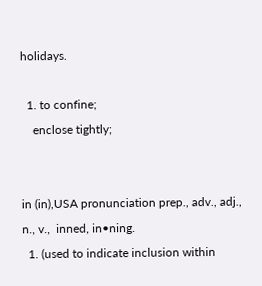holidays.

  1. to confine;
    enclose tightly;


in (in),USA pronunciation prep., adv., adj., n., v.,  inned, in•ning.
  1. (used to indicate inclusion within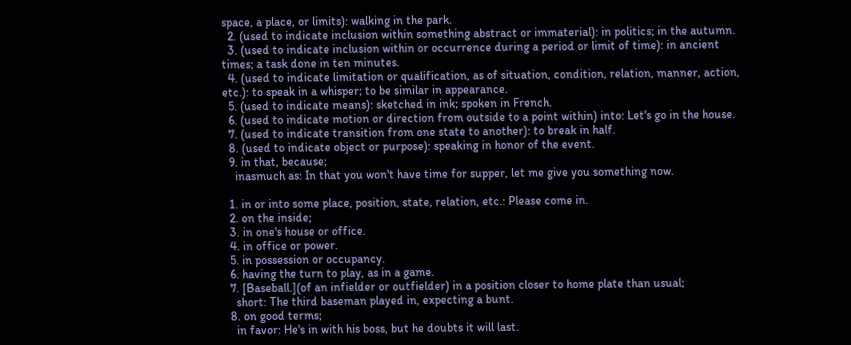space, a place, or limits): walking in the park.
  2. (used to indicate inclusion within something abstract or immaterial): in politics; in the autumn.
  3. (used to indicate inclusion within or occurrence during a period or limit of time): in ancient times; a task done in ten minutes.
  4. (used to indicate limitation or qualification, as of situation, condition, relation, manner, action, etc.): to speak in a whisper; to be similar in appearance.
  5. (used to indicate means): sketched in ink; spoken in French.
  6. (used to indicate motion or direction from outside to a point within) into: Let's go in the house.
  7. (used to indicate transition from one state to another): to break in half.
  8. (used to indicate object or purpose): speaking in honor of the event.
  9. in that, because;
    inasmuch as: In that you won't have time for supper, let me give you something now.

  1. in or into some place, position, state, relation, etc.: Please come in.
  2. on the inside;
  3. in one's house or office.
  4. in office or power.
  5. in possession or occupancy.
  6. having the turn to play, as in a game.
  7. [Baseball.](of an infielder or outfielder) in a position closer to home plate than usual;
    short: The third baseman played in, expecting a bunt.
  8. on good terms;
    in favor: He's in with his boss, but he doubts it will last.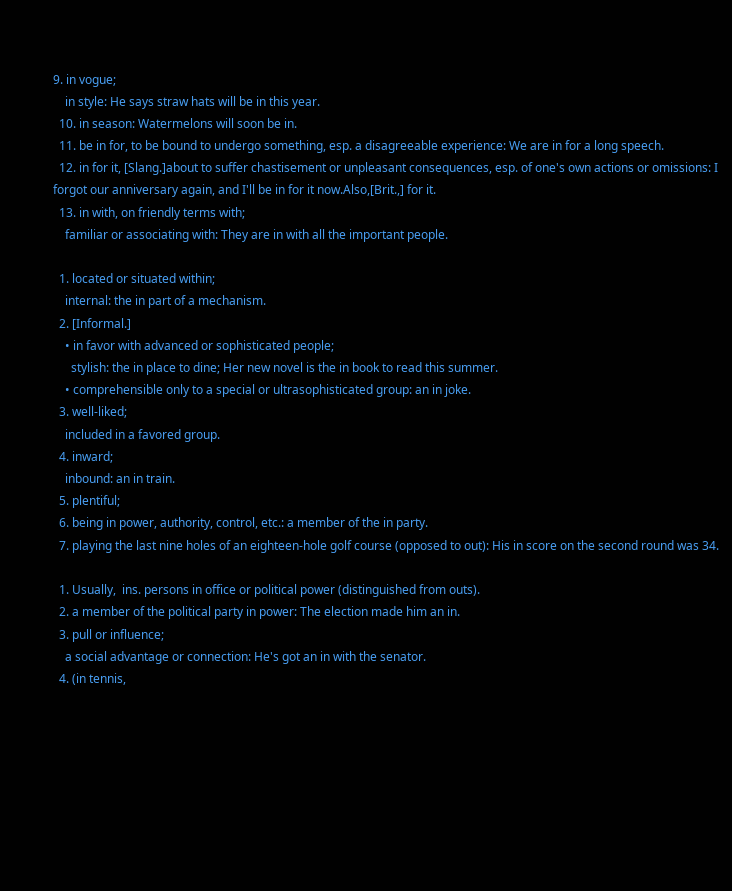9. in vogue;
    in style: He says straw hats will be in this year.
  10. in season: Watermelons will soon be in.
  11. be in for, to be bound to undergo something, esp. a disagreeable experience: We are in for a long speech.
  12. in for it, [Slang.]about to suffer chastisement or unpleasant consequences, esp. of one's own actions or omissions: I forgot our anniversary again, and I'll be in for it now.Also,[Brit.,] for it.
  13. in with, on friendly terms with;
    familiar or associating with: They are in with all the important people.

  1. located or situated within;
    internal: the in part of a mechanism.
  2. [Informal.]
    • in favor with advanced or sophisticated people;
      stylish: the in place to dine; Her new novel is the in book to read this summer.
    • comprehensible only to a special or ultrasophisticated group: an in joke.
  3. well-liked;
    included in a favored group.
  4. inward;
    inbound: an in train.
  5. plentiful;
  6. being in power, authority, control, etc.: a member of the in party.
  7. playing the last nine holes of an eighteen-hole golf course (opposed to out): His in score on the second round was 34.

  1. Usually,  ins. persons in office or political power (distinguished from outs).
  2. a member of the political party in power: The election made him an in.
  3. pull or influence;
    a social advantage or connection: He's got an in with the senator.
  4. (in tennis,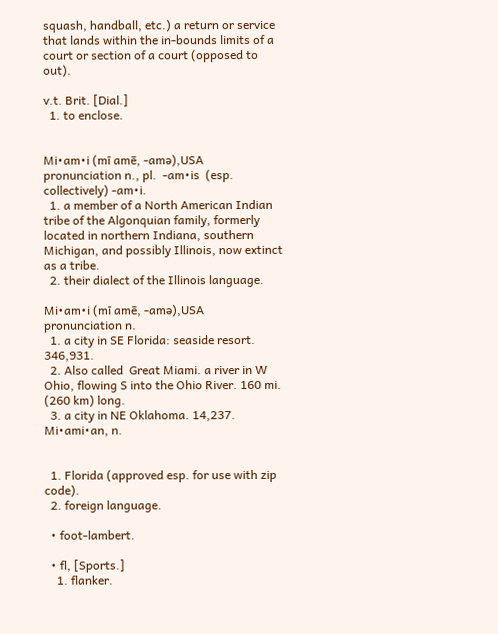squash, handball, etc.) a return or service that lands within the in-bounds limits of a court or section of a court (opposed to out).

v.t. Brit. [Dial.]
  1. to enclose.


Mi•am•i (mī amē, -amə),USA pronunciation n., pl.  -am•is  (esp. collectively) -am•i.
  1. a member of a North American Indian tribe of the Algonquian family, formerly located in northern Indiana, southern Michigan, and possibly Illinois, now extinct as a tribe.
  2. their dialect of the Illinois language.

Mi•am•i (mī amē, -amə),USA pronunciation n.
  1. a city in SE Florida: seaside resort. 346,931.
  2. Also called  Great Miami. a river in W Ohio, flowing S into the Ohio River. 160 mi. (260 km) long.
  3. a city in NE Oklahoma. 14,237.
Mi•ami•an, n.


  1. Florida (approved esp. for use with zip code).
  2. foreign language.

  • foot-lambert.

  • fl, [Sports.]
    1. flanker.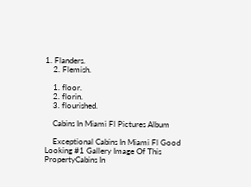1. Flanders.
    2. Flemish.

    1. floor.
    2. florin.
    3. flourished.

    Cabins In Miami Fl Pictures Album

    Exceptional Cabins In Miami Fl Good Looking #1 Gallery Image Of This PropertyCabins In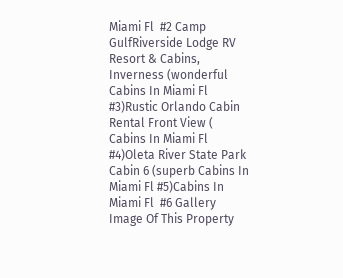Miami Fl  #2 Camp GulfRiverside Lodge RV Resort & Cabins, Inverness (wonderful Cabins In Miami Fl #3)Rustic Orlando Cabin Rental Front View ( Cabins In Miami Fl #4)Oleta River State Park Cabin 6 (superb Cabins In Miami Fl #5)Cabins In Miami Fl  #6 Gallery Image Of This Property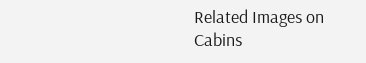Related Images on Cabins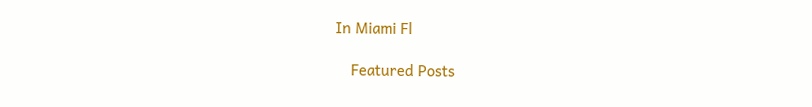In Miami Fl

    Featured Posts